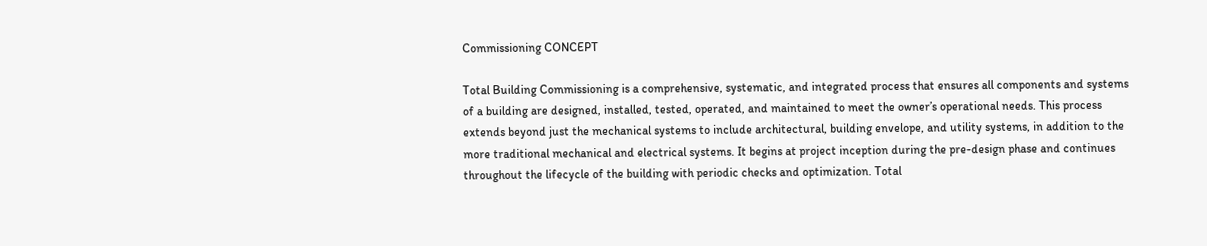Commissioning CONCEPT

Total Building Commissioning is a comprehensive, systematic, and integrated process that ensures all components and systems of a building are designed, installed, tested, operated, and maintained to meet the owner’s operational needs. This process extends beyond just the mechanical systems to include architectural, building envelope, and utility systems, in addition to the more traditional mechanical and electrical systems. It begins at project inception during the pre-design phase and continues throughout the lifecycle of the building with periodic checks and optimization. Total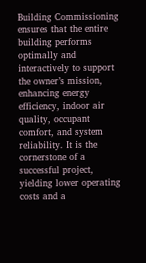Building Commissioning ensures that the entire building performs optimally and interactively to support the owner’s mission, enhancing energy efficiency, indoor air quality, occupant comfort, and system reliability. It is the cornerstone of a successful project, yielding lower operating costs and a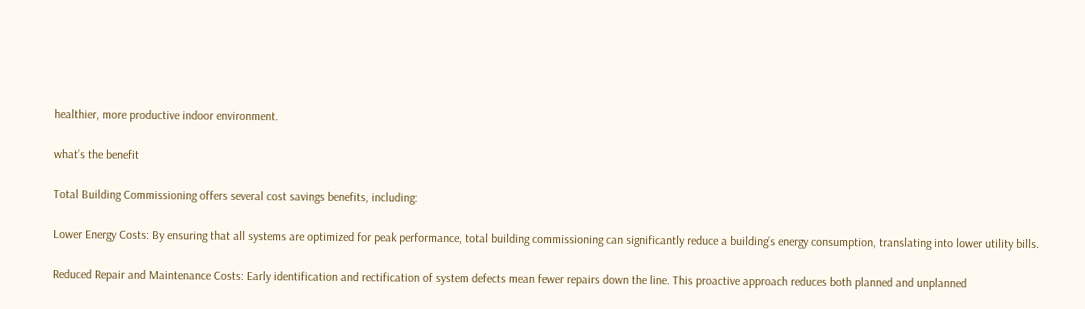healthier, more productive indoor environment.

what’s the benefit

Total Building Commissioning offers several cost savings benefits, including:

Lower Energy Costs: By ensuring that all systems are optimized for peak performance, total building commissioning can significantly reduce a building’s energy consumption, translating into lower utility bills.

Reduced Repair and Maintenance Costs: Early identification and rectification of system defects mean fewer repairs down the line. This proactive approach reduces both planned and unplanned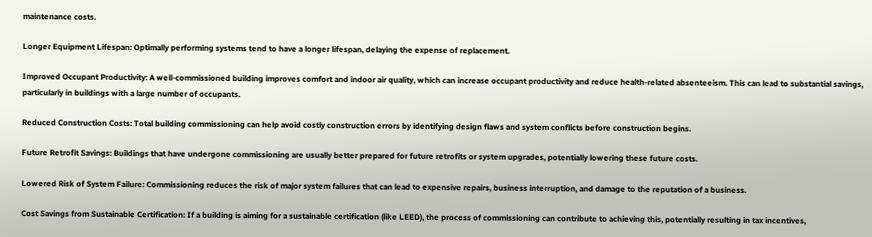maintenance costs.

Longer Equipment Lifespan: Optimally performing systems tend to have a longer lifespan, delaying the expense of replacement.

Improved Occupant Productivity: A well-commissioned building improves comfort and indoor air quality, which can increase occupant productivity and reduce health-related absenteeism. This can lead to substantial savings, particularly in buildings with a large number of occupants.

Reduced Construction Costs: Total building commissioning can help avoid costly construction errors by identifying design flaws and system conflicts before construction begins.

Future Retrofit Savings: Buildings that have undergone commissioning are usually better prepared for future retrofits or system upgrades, potentially lowering these future costs.

Lowered Risk of System Failure: Commissioning reduces the risk of major system failures that can lead to expensive repairs, business interruption, and damage to the reputation of a business.

Cost Savings from Sustainable Certification: If a building is aiming for a sustainable certification (like LEED), the process of commissioning can contribute to achieving this, potentially resulting in tax incentives,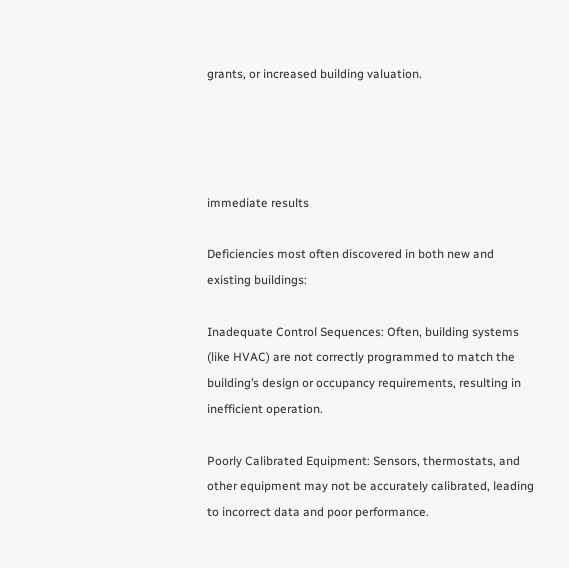grants, or increased building valuation.




immediate results

Deficiencies most often discovered in both new and existing buildings:

Inadequate Control Sequences: Often, building systems (like HVAC) are not correctly programmed to match the building’s design or occupancy requirements, resulting in inefficient operation.

Poorly Calibrated Equipment: Sensors, thermostats, and other equipment may not be accurately calibrated, leading to incorrect data and poor performance.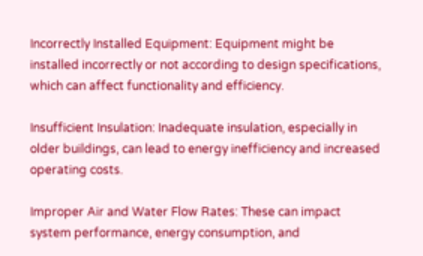Incorrectly Installed Equipment: Equipment might be installed incorrectly or not according to design specifications, which can affect functionality and efficiency.

Insufficient Insulation: Inadequate insulation, especially in older buildings, can lead to energy inefficiency and increased operating costs.

Improper Air and Water Flow Rates: These can impact system performance, energy consumption, and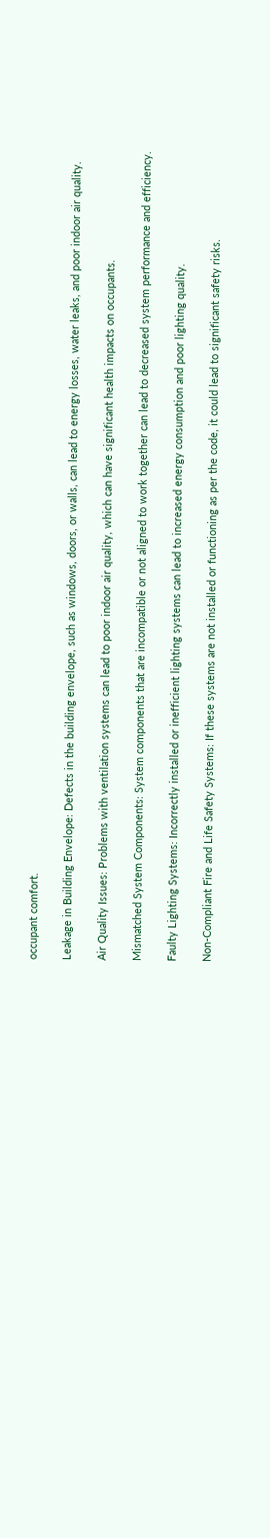occupant comfort.

Leakage in Building Envelope: Defects in the building envelope, such as windows, doors, or walls, can lead to energy losses, water leaks, and poor indoor air quality.

Air Quality Issues: Problems with ventilation systems can lead to poor indoor air quality, which can have significant health impacts on occupants.

Mismatched System Components: System components that are incompatible or not aligned to work together can lead to decreased system performance and efficiency.

Faulty Lighting Systems: Incorrectly installed or inefficient lighting systems can lead to increased energy consumption and poor lighting quality.

Non-Compliant Fire and Life Safety Systems: If these systems are not installed or functioning as per the code, it could lead to significant safety risks.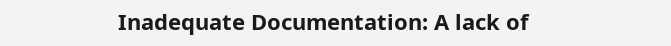Inadequate Documentation: A lack of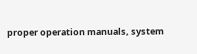proper operation manuals, system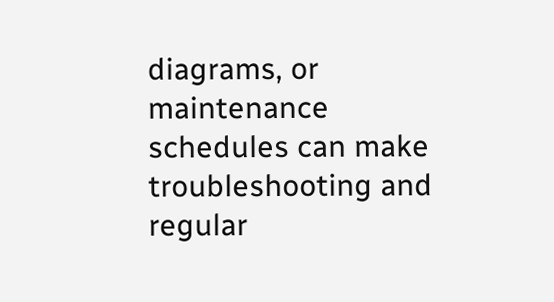diagrams, or maintenance schedules can make troubleshooting and regular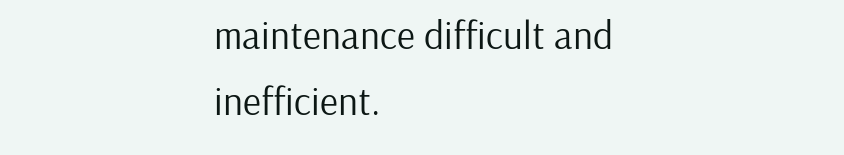maintenance difficult and inefficient.